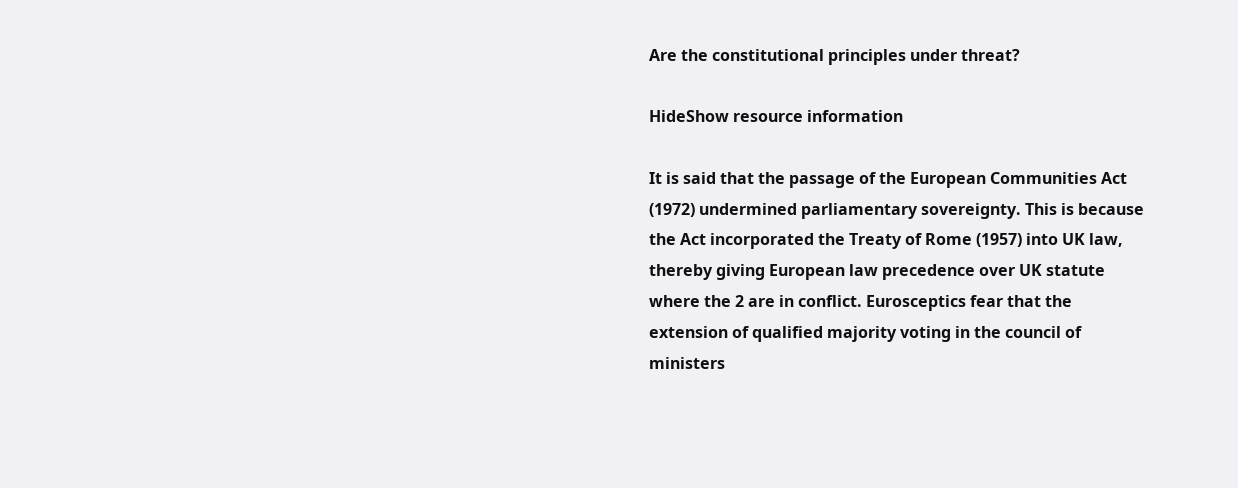Are the constitutional principles under threat?

HideShow resource information

It is said that the passage of the European Communities Act (1972) undermined parliamentary sovereignty. This is because the Act incorporated the Treaty of Rome (1957) into UK law, thereby giving European law precedence over UK statute where the 2 are in conflict. Eurosceptics fear that the extension of qualified majority voting in the council of ministers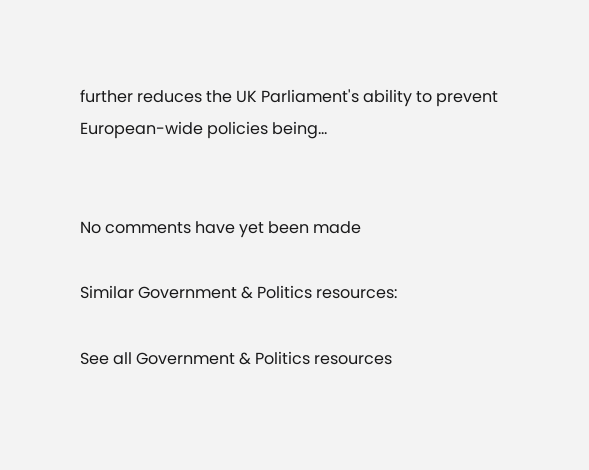further reduces the UK Parliament's ability to prevent European-wide policies being…


No comments have yet been made

Similar Government & Politics resources:

See all Government & Politics resources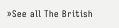»See all The British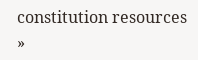constitution resources »